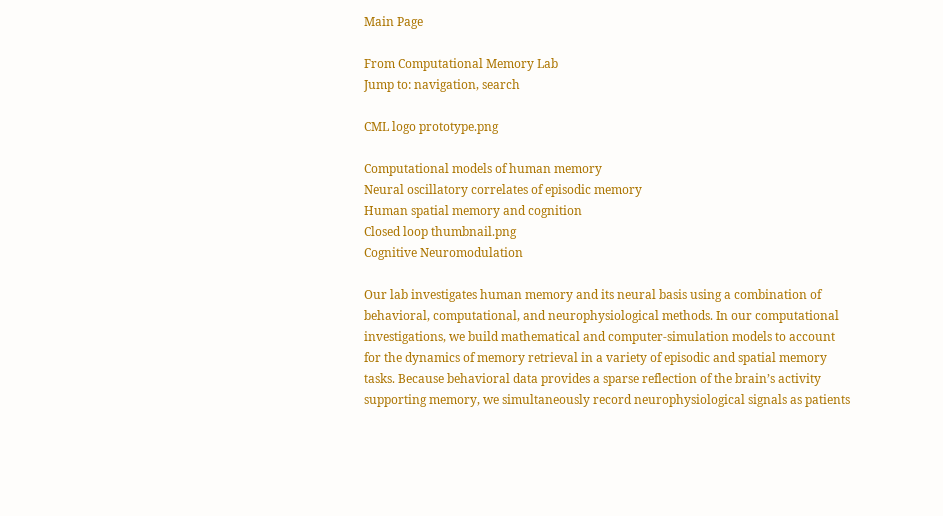Main Page

From Computational Memory Lab
Jump to: navigation, search

CML logo prototype.png

Computational models of human memory
Neural oscillatory correlates of episodic memory
Human spatial memory and cognition
Closed loop thumbnail.png
Cognitive Neuromodulation

Our lab investigates human memory and its neural basis using a combination of behavioral, computational, and neurophysiological methods. In our computational investigations, we build mathematical and computer-simulation models to account for the dynamics of memory retrieval in a variety of episodic and spatial memory tasks. Because behavioral data provides a sparse reflection of the brain’s activity supporting memory, we simultaneously record neurophysiological signals as patients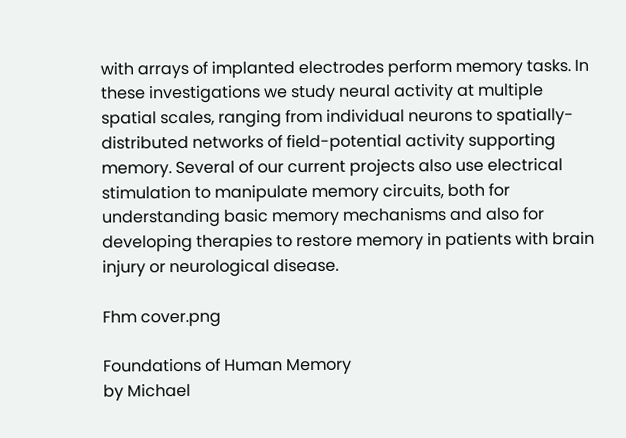with arrays of implanted electrodes perform memory tasks. In these investigations we study neural activity at multiple spatial scales, ranging from individual neurons to spatially-distributed networks of field-potential activity supporting memory. Several of our current projects also use electrical stimulation to manipulate memory circuits, both for understanding basic memory mechanisms and also for developing therapies to restore memory in patients with brain injury or neurological disease.

Fhm cover.png

Foundations of Human Memory
by Michael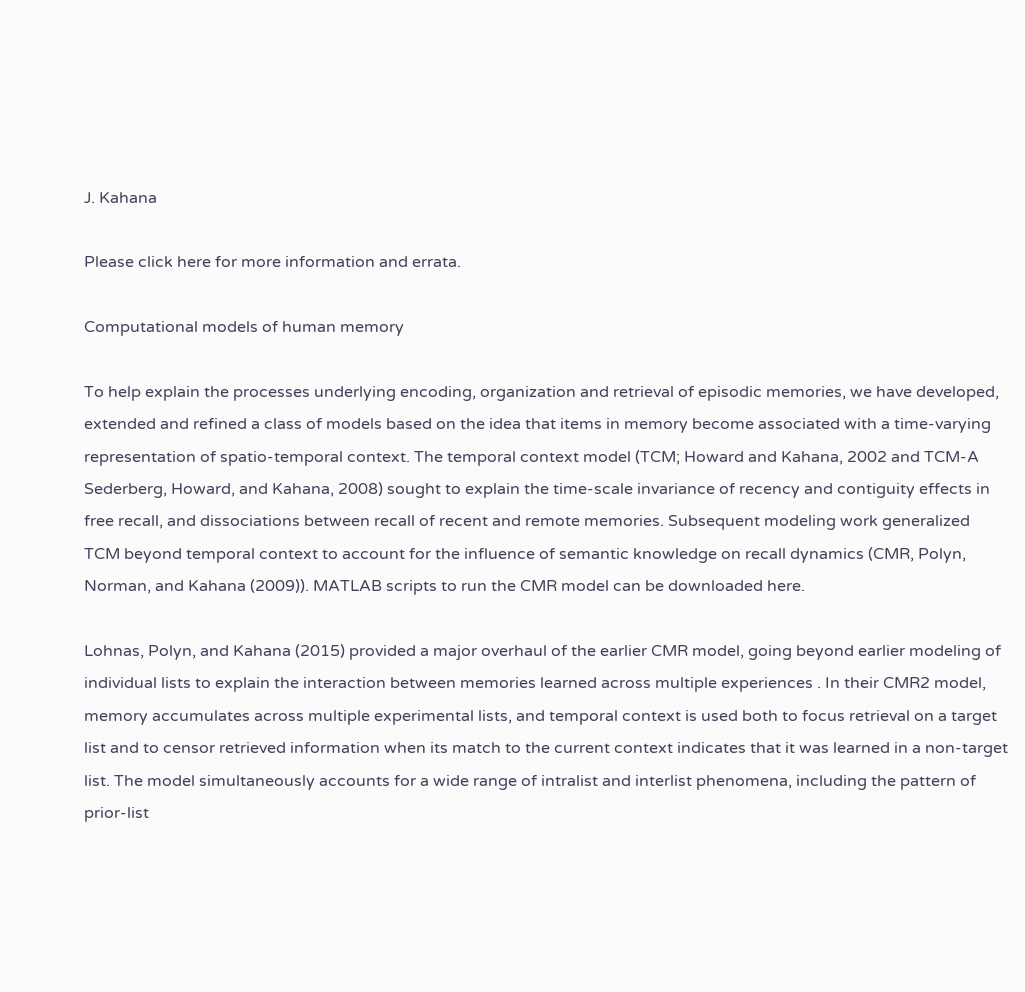J. Kahana

Please click here for more information and errata.

Computational models of human memory

To help explain the processes underlying encoding, organization and retrieval of episodic memories, we have developed, extended and refined a class of models based on the idea that items in memory become associated with a time-varying representation of spatio-temporal context. The temporal context model (TCM; Howard and Kahana, 2002 and TCM-A Sederberg, Howard, and Kahana, 2008) sought to explain the time-scale invariance of recency and contiguity effects in free recall, and dissociations between recall of recent and remote memories. Subsequent modeling work generalized TCM beyond temporal context to account for the influence of semantic knowledge on recall dynamics (CMR, Polyn, Norman, and Kahana (2009)). MATLAB scripts to run the CMR model can be downloaded here.

Lohnas, Polyn, and Kahana (2015) provided a major overhaul of the earlier CMR model, going beyond earlier modeling of individual lists to explain the interaction between memories learned across multiple experiences . In their CMR2 model, memory accumulates across multiple experimental lists, and temporal context is used both to focus retrieval on a target list and to censor retrieved information when its match to the current context indicates that it was learned in a non-target list. The model simultaneously accounts for a wide range of intralist and interlist phenomena, including the pattern of prior-list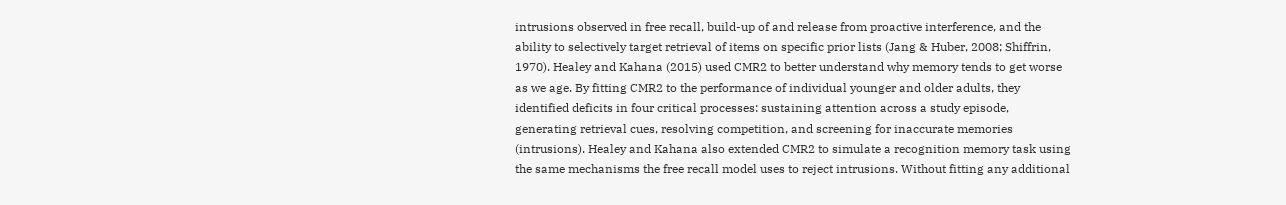intrusions observed in free recall, build-up of and release from proactive interference, and the ability to selectively target retrieval of items on specific prior lists (Jang & Huber, 2008; Shiffrin, 1970). Healey and Kahana (2015) used CMR2 to better understand why memory tends to get worse as we age. By fitting CMR2 to the performance of individual younger and older adults, they identified deficits in four critical processes: sustaining attention across a study episode, generating retrieval cues, resolving competition, and screening for inaccurate memories (intrusions). Healey and Kahana also extended CMR2 to simulate a recognition memory task using the same mechanisms the free recall model uses to reject intrusions. Without fitting any additional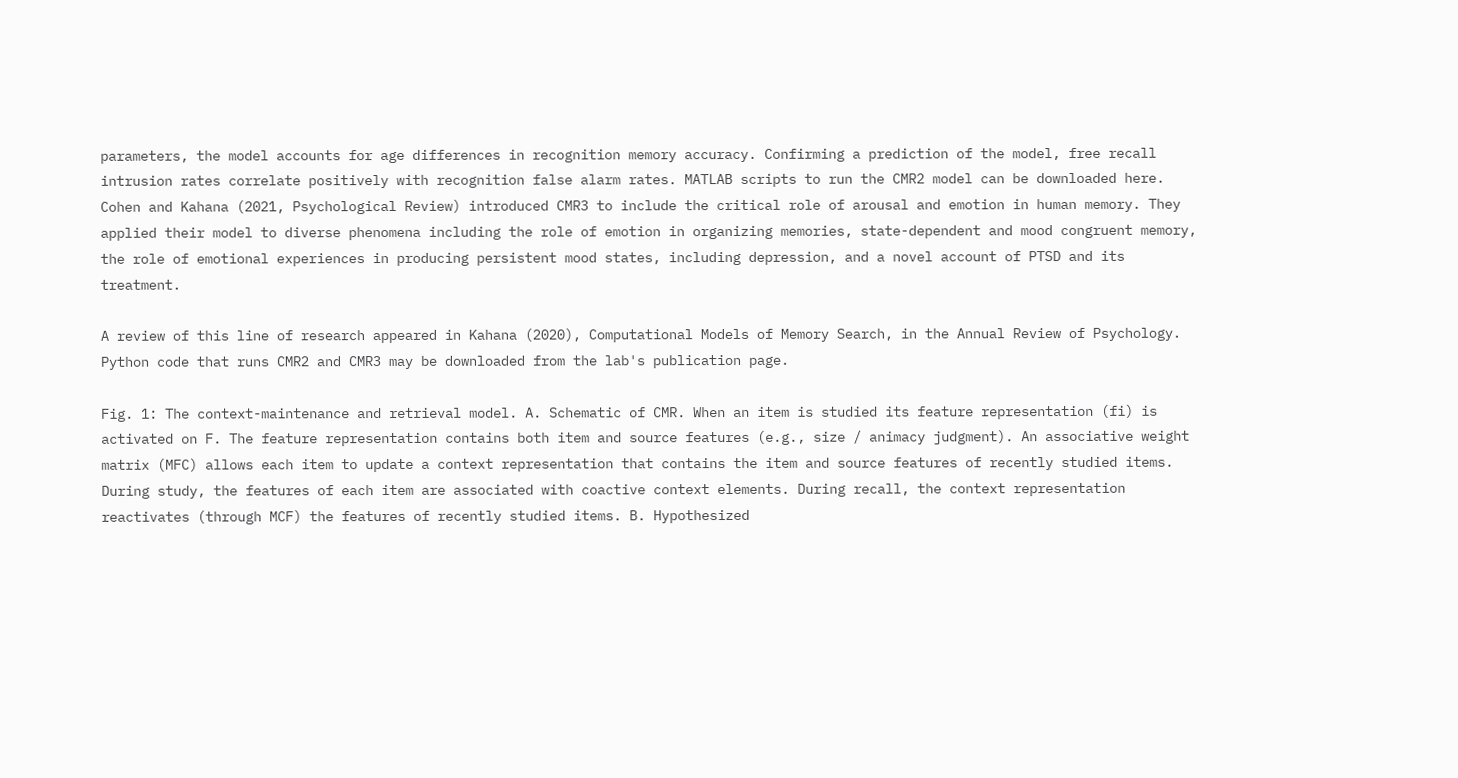parameters, the model accounts for age differences in recognition memory accuracy. Confirming a prediction of the model, free recall intrusion rates correlate positively with recognition false alarm rates. MATLAB scripts to run the CMR2 model can be downloaded here. Cohen and Kahana (2021, Psychological Review) introduced CMR3 to include the critical role of arousal and emotion in human memory. They applied their model to diverse phenomena including the role of emotion in organizing memories, state-dependent and mood congruent memory, the role of emotional experiences in producing persistent mood states, including depression, and a novel account of PTSD and its treatment.

A review of this line of research appeared in Kahana (2020), Computational Models of Memory Search, in the Annual Review of Psychology. Python code that runs CMR2 and CMR3 may be downloaded from the lab's publication page.

Fig. 1: The context-maintenance and retrieval model. A. Schematic of CMR. When an item is studied its feature representation (fi) is activated on F. The feature representation contains both item and source features (e.g., size / animacy judgment). An associative weight matrix (MFC) allows each item to update a context representation that contains the item and source features of recently studied items. During study, the features of each item are associated with coactive context elements. During recall, the context representation reactivates (through MCF) the features of recently studied items. B. Hypothesized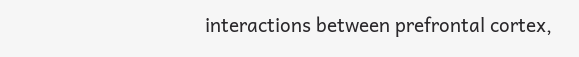interactions between prefrontal cortex,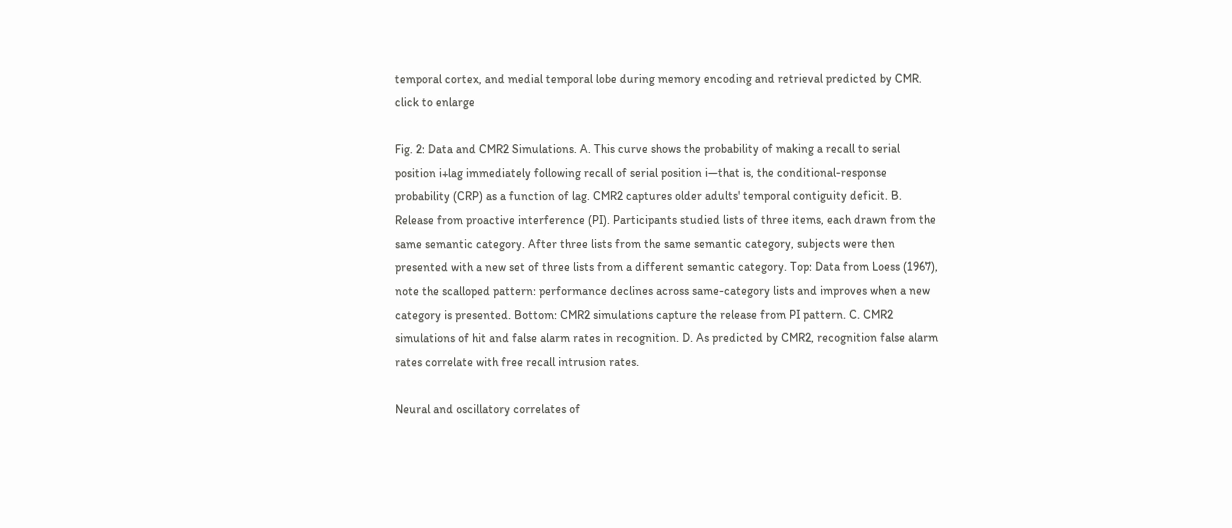temporal cortex, and medial temporal lobe during memory encoding and retrieval predicted by CMR.
click to enlarge

Fig. 2: Data and CMR2 Simulations. A. This curve shows the probability of making a recall to serial position i+lag immediately following recall of serial position i—that is, the conditional-response probability (CRP) as a function of lag. CMR2 captures older adults' temporal contiguity deficit. B. Release from proactive interference (PI). Participants studied lists of three items, each drawn from the same semantic category. After three lists from the same semantic category, subjects were then presented with a new set of three lists from a different semantic category. Top: Data from Loess (1967), note the scalloped pattern: performance declines across same-category lists and improves when a new category is presented. Bottom: CMR2 simulations capture the release from PI pattern. C. CMR2 simulations of hit and false alarm rates in recognition. D. As predicted by CMR2, recognition false alarm rates correlate with free recall intrusion rates.

Neural and oscillatory correlates of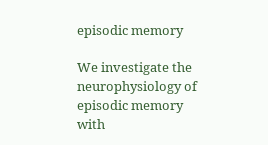episodic memory

We investigate the neurophysiology of episodic memory with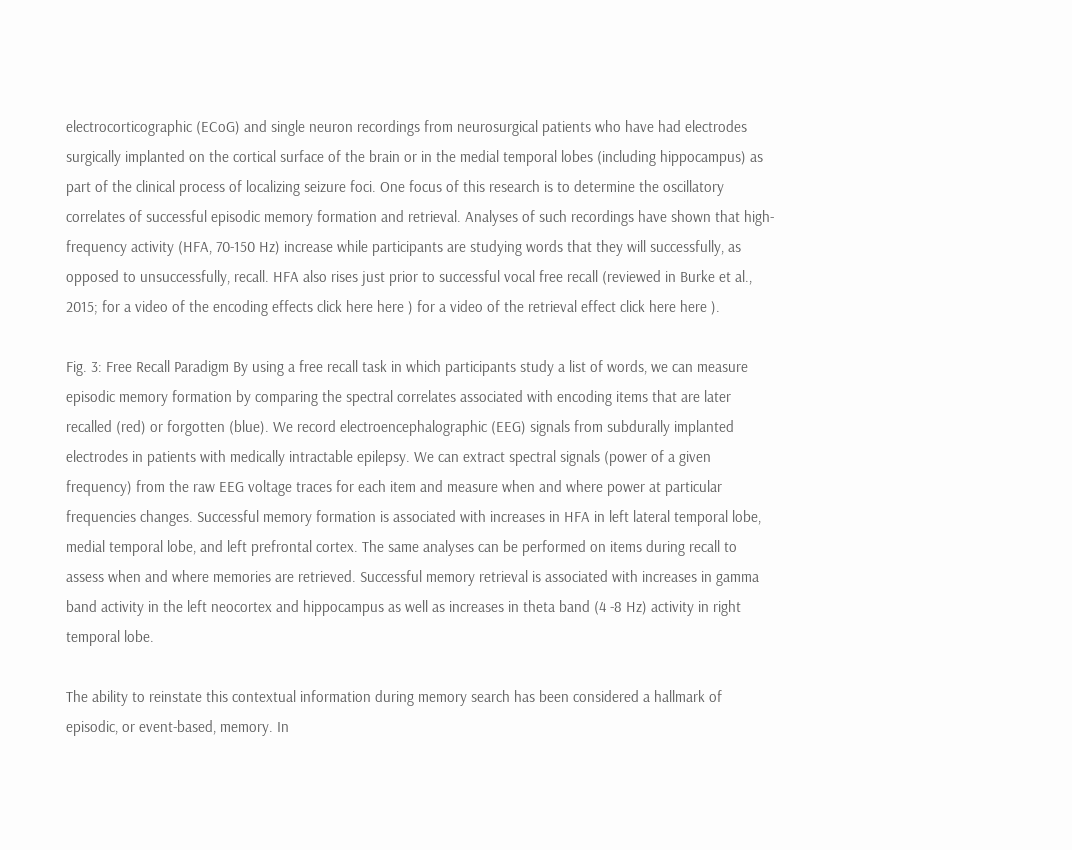electrocorticographic (ECoG) and single neuron recordings from neurosurgical patients who have had electrodes surgically implanted on the cortical surface of the brain or in the medial temporal lobes (including hippocampus) as part of the clinical process of localizing seizure foci. One focus of this research is to determine the oscillatory correlates of successful episodic memory formation and retrieval. Analyses of such recordings have shown that high-frequency activity (HFA, 70-150 Hz) increase while participants are studying words that they will successfully, as opposed to unsuccessfully, recall. HFA also rises just prior to successful vocal free recall (reviewed in Burke et al., 2015; for a video of the encoding effects click here here ) for a video of the retrieval effect click here here ).

Fig. 3: Free Recall Paradigm By using a free recall task in which participants study a list of words, we can measure episodic memory formation by comparing the spectral correlates associated with encoding items that are later recalled (red) or forgotten (blue). We record electroencephalographic (EEG) signals from subdurally implanted electrodes in patients with medically intractable epilepsy. We can extract spectral signals (power of a given frequency) from the raw EEG voltage traces for each item and measure when and where power at particular frequencies changes. Successful memory formation is associated with increases in HFA in left lateral temporal lobe, medial temporal lobe, and left prefrontal cortex. The same analyses can be performed on items during recall to assess when and where memories are retrieved. Successful memory retrieval is associated with increases in gamma band activity in the left neocortex and hippocampus as well as increases in theta band (4 -8 Hz) activity in right temporal lobe.

The ability to reinstate this contextual information during memory search has been considered a hallmark of episodic, or event-based, memory. In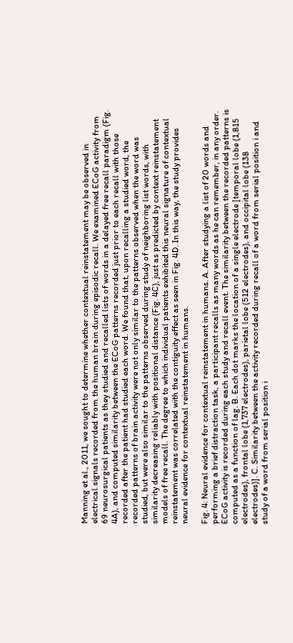Manning et al., 2011, we sought to determine whether contextual reinstatement may be observed in electrical signals recorded from the human brain during episodic recall. We examined ECoG activity from 69 neurosurgical patients as they studied and recalled lists of words in a delayed free recall paradigm (Fig. 4A), and computed similarity between the ECoG patterns recorded just prior to each recall with those recorded after the patient had studied each word. We found that, upon recalling a studied word, the recorded patterns of brain activity were not only similar to the patterns observed when the word was studied, but were also similar to the patterns observed during study of neighboring list words, with similarity decreasing reliably with positional distance (Fig. 4C), just as predicted by context reinstatement models of free recall. The degree to which individual patients exhibited this neural signature of contextual reinstatement was correlated with the contiguity effect as seen in Fig. 4D. In this way, the study provides neural evidence for contextual reinstatement in humans.

Fig. 4: Neural evidence for contextual reinstatement in humans. A. After studying a list of 20 words and performing a brief distraction task, a participant recalls as many words as he can remember, in any order. ECoG activity is recorded during each study and recall event. The similarity between the recorded patterns is computed as a function of lag. B. Each dot marks the location of a single electrode [temporal lobe (1,815 electrodes), frontal lobe (1,737 electrodes), parietal lobe (512 electrodes), and occipital lobe (138 electrodes)]. C. Similarity between the activity recorded during recall of a word from serial position i and study of a word from serial position i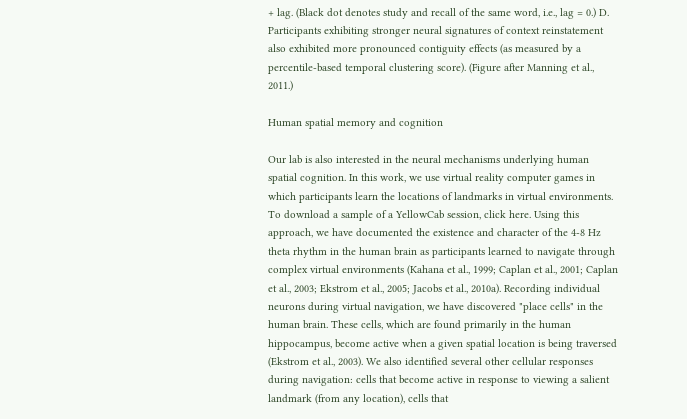+ lag. (Black dot denotes study and recall of the same word, i.e., lag = 0.) D. Participants exhibiting stronger neural signatures of context reinstatement also exhibited more pronounced contiguity effects (as measured by a percentile-based temporal clustering score). (Figure after Manning et al., 2011.)

Human spatial memory and cognition

Our lab is also interested in the neural mechanisms underlying human spatial cognition. In this work, we use virtual reality computer games in which participants learn the locations of landmarks in virtual environments. To download a sample of a YellowCab session, click here. Using this approach, we have documented the existence and character of the 4-8 Hz theta rhythm in the human brain as participants learned to navigate through complex virtual environments (Kahana et al., 1999; Caplan et al., 2001; Caplan et al., 2003; Ekstrom et al., 2005; Jacobs et al., 2010a). Recording individual neurons during virtual navigation, we have discovered "place cells" in the human brain. These cells, which are found primarily in the human hippocampus, become active when a given spatial location is being traversed (Ekstrom et al., 2003). We also identified several other cellular responses during navigation: cells that become active in response to viewing a salient landmark (from any location), cells that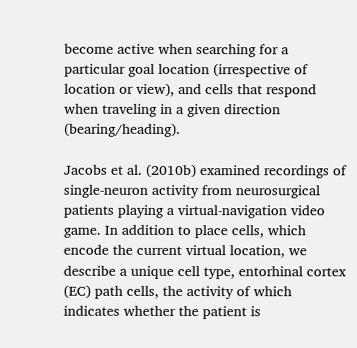become active when searching for a particular goal location (irrespective of location or view), and cells that respond when traveling in a given direction (bearing/heading).

Jacobs et al. (2010b) examined recordings of single-neuron activity from neurosurgical patients playing a virtual-navigation video game. In addition to place cells, which encode the current virtual location, we describe a unique cell type, entorhinal cortex (EC) path cells, the activity of which indicates whether the patient is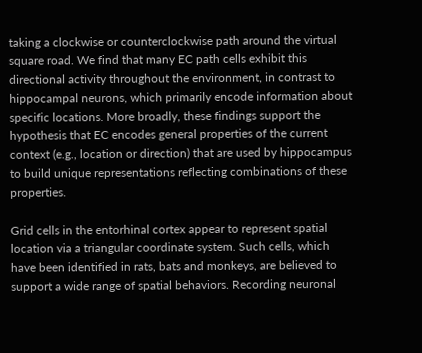taking a clockwise or counterclockwise path around the virtual square road. We find that many EC path cells exhibit this directional activity throughout the environment, in contrast to hippocampal neurons, which primarily encode information about specific locations. More broadly, these findings support the hypothesis that EC encodes general properties of the current context (e.g., location or direction) that are used by hippocampus to build unique representations reflecting combinations of these properties.

Grid cells in the entorhinal cortex appear to represent spatial location via a triangular coordinate system. Such cells, which have been identified in rats, bats and monkeys, are believed to support a wide range of spatial behaviors. Recording neuronal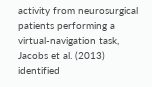activity from neurosurgical patients performing a virtual-navigation task, Jacobs et al. (2013) identified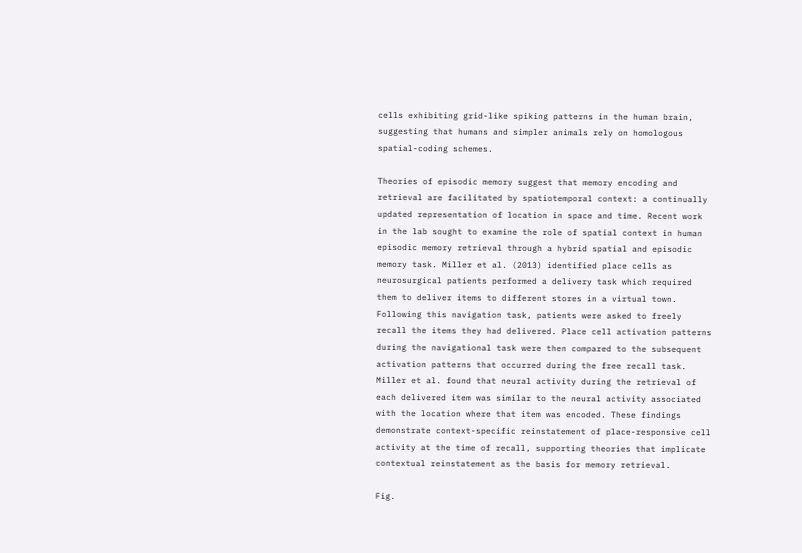cells exhibiting grid-like spiking patterns in the human brain, suggesting that humans and simpler animals rely on homologous spatial-coding schemes.

Theories of episodic memory suggest that memory encoding and retrieval are facilitated by spatiotemporal context: a continually updated representation of location in space and time. Recent work in the lab sought to examine the role of spatial context in human episodic memory retrieval through a hybrid spatial and episodic memory task. Miller et al. (2013) identified place cells as neurosurgical patients performed a delivery task which required them to deliver items to different stores in a virtual town. Following this navigation task, patients were asked to freely recall the items they had delivered. Place cell activation patterns during the navigational task were then compared to the subsequent activation patterns that occurred during the free recall task. Miller et al. found that neural activity during the retrieval of each delivered item was similar to the neural activity associated with the location where that item was encoded. These findings demonstrate context-specific reinstatement of place-responsive cell activity at the time of recall, supporting theories that implicate contextual reinstatement as the basis for memory retrieval.

Fig.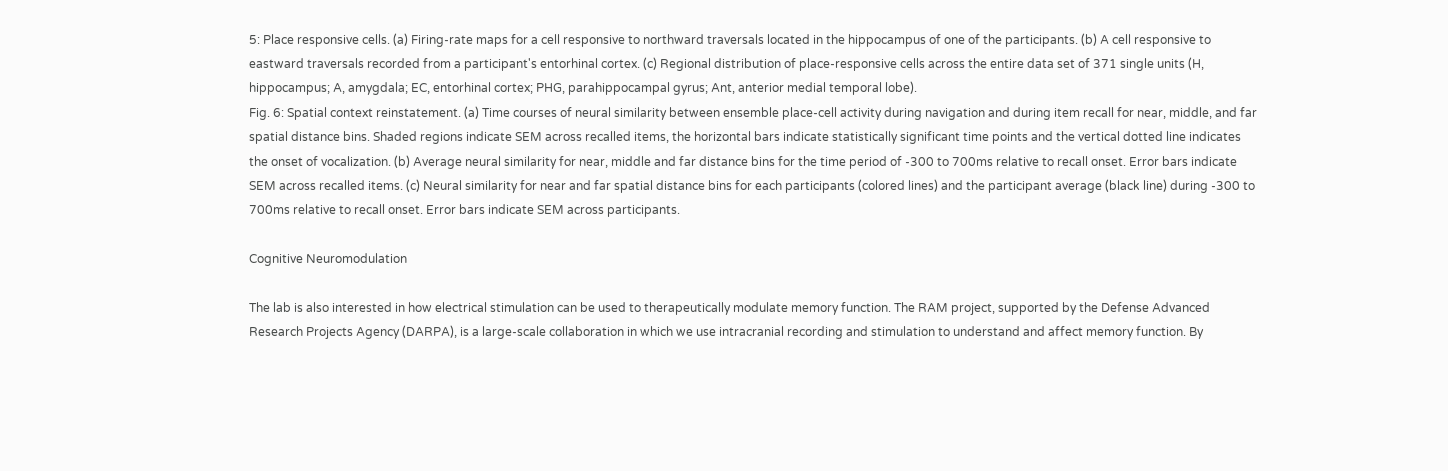5: Place responsive cells. (a) Firing-rate maps for a cell responsive to northward traversals located in the hippocampus of one of the participants. (b) A cell responsive to eastward traversals recorded from a participant's entorhinal cortex. (c) Regional distribution of place-responsive cells across the entire data set of 371 single units (H, hippocampus; A, amygdala; EC, entorhinal cortex; PHG, parahippocampal gyrus; Ant, anterior medial temporal lobe).
Fig. 6: Spatial context reinstatement. (a) Time courses of neural similarity between ensemble place-cell activity during navigation and during item recall for near, middle, and far spatial distance bins. Shaded regions indicate SEM across recalled items, the horizontal bars indicate statistically significant time points and the vertical dotted line indicates the onset of vocalization. (b) Average neural similarity for near, middle and far distance bins for the time period of -300 to 700ms relative to recall onset. Error bars indicate SEM across recalled items. (c) Neural similarity for near and far spatial distance bins for each participants (colored lines) and the participant average (black line) during -300 to 700ms relative to recall onset. Error bars indicate SEM across participants.

Cognitive Neuromodulation

The lab is also interested in how electrical stimulation can be used to therapeutically modulate memory function. The RAM project, supported by the Defense Advanced Research Projects Agency (DARPA), is a large-scale collaboration in which we use intracranial recording and stimulation to understand and affect memory function. By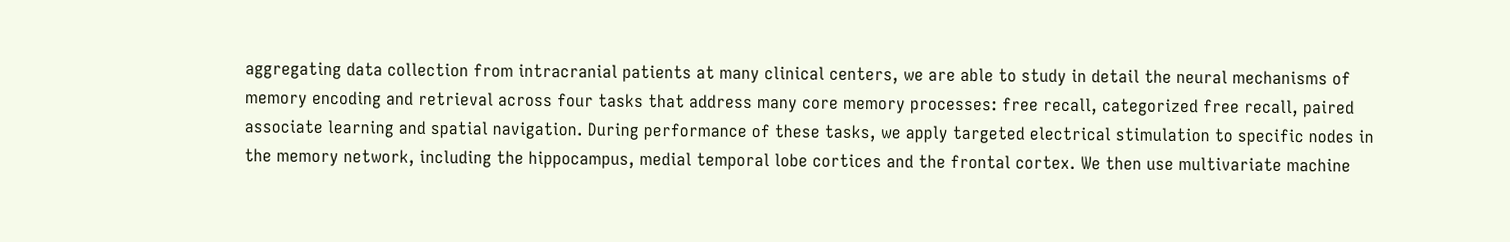aggregating data collection from intracranial patients at many clinical centers, we are able to study in detail the neural mechanisms of memory encoding and retrieval across four tasks that address many core memory processes: free recall, categorized free recall, paired associate learning and spatial navigation. During performance of these tasks, we apply targeted electrical stimulation to specific nodes in the memory network, including the hippocampus, medial temporal lobe cortices and the frontal cortex. We then use multivariate machine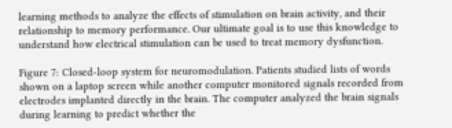learning methods to analyze the effects of stimulation on brain activity, and their relationship to memory performance. Our ultimate goal is to use this knowledge to understand how electrical stimulation can be used to treat memory dysfunction.

Figure 7: Closed-loop system for neuromodulation. Patients studied lists of words shown on a laptop screen while another computer monitored signals recorded from electrodes implanted directly in the brain. The computer analyzed the brain signals during learning to predict whether the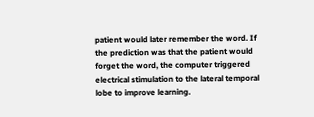patient would later remember the word. If the prediction was that the patient would forget the word, the computer triggered electrical stimulation to the lateral temporal lobe to improve learning.